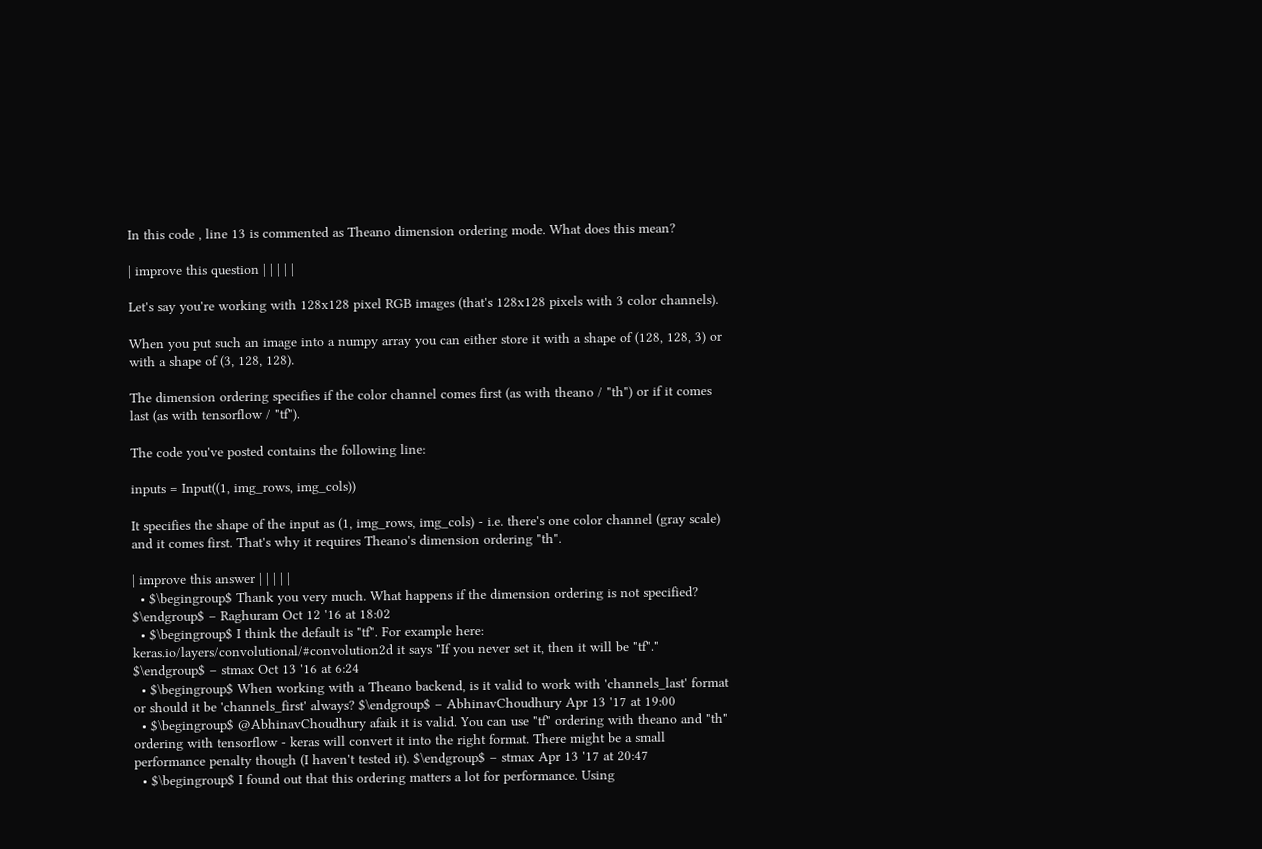In this code , line 13 is commented as Theano dimension ordering mode. What does this mean?

| improve this question | | | | |

Let's say you're working with 128x128 pixel RGB images (that's 128x128 pixels with 3 color channels).

When you put such an image into a numpy array you can either store it with a shape of (128, 128, 3) or with a shape of (3, 128, 128).

The dimension ordering specifies if the color channel comes first (as with theano / "th") or if it comes last (as with tensorflow / "tf").

The code you've posted contains the following line:

inputs = Input((1, img_rows, img_cols))

It specifies the shape of the input as (1, img_rows, img_cols) - i.e. there's one color channel (gray scale) and it comes first. That's why it requires Theano's dimension ordering "th".

| improve this answer | | | | |
  • $\begingroup$ Thank you very much. What happens if the dimension ordering is not specified? $\endgroup$ – Raghuram Oct 12 '16 at 18:02
  • $\begingroup$ I think the default is "tf". For example here: keras.io/layers/convolutional/#convolution2d it says "If you never set it, then it will be "tf"." $\endgroup$ – stmax Oct 13 '16 at 6:24
  • $\begingroup$ When working with a Theano backend, is it valid to work with 'channels_last' format or should it be 'channels_first' always? $\endgroup$ – AbhinavChoudhury Apr 13 '17 at 19:00
  • $\begingroup$ @AbhinavChoudhury afaik it is valid. You can use "tf" ordering with theano and "th" ordering with tensorflow - keras will convert it into the right format. There might be a small performance penalty though (I haven't tested it). $\endgroup$ – stmax Apr 13 '17 at 20:47
  • $\begingroup$ I found out that this ordering matters a lot for performance. Using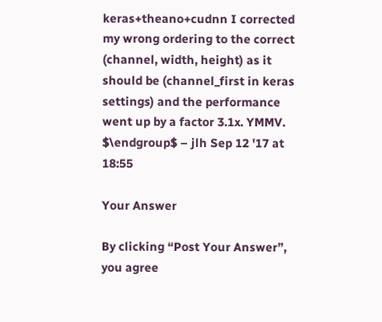keras+theano+cudnn I corrected my wrong ordering to the correct (channel, width, height) as it should be (channel_first in keras settings) and the performance went up by a factor 3.1x. YMMV. $\endgroup$ – jlh Sep 12 '17 at 18:55

Your Answer

By clicking “Post Your Answer”, you agree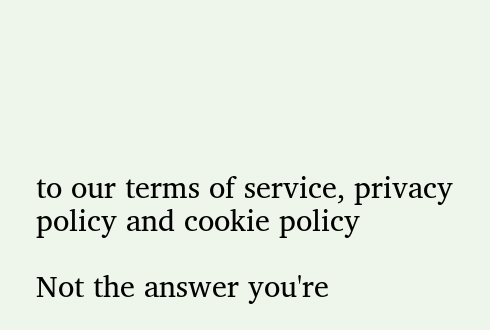to our terms of service, privacy policy and cookie policy

Not the answer you're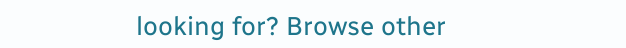looking for? Browse other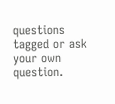questions tagged or ask your own question.